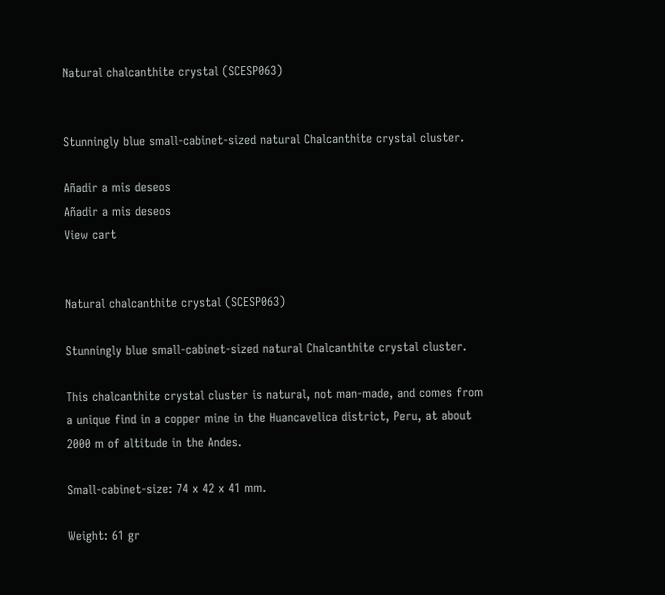Natural chalcanthite crystal (SCESP063)


Stunningly blue small-cabinet-sized natural Chalcanthite crystal cluster.

Añadir a mis deseos
Añadir a mis deseos
View cart


Natural chalcanthite crystal (SCESP063)

Stunningly blue small-cabinet-sized natural Chalcanthite crystal cluster.

This chalcanthite crystal cluster is natural, not man-made, and comes from a unique find in a copper mine in the Huancavelica district, Peru, at about 2000 m of altitude in the Andes.

Small-cabinet-size: 74 x 42 x 41 mm.

Weight: 61 gr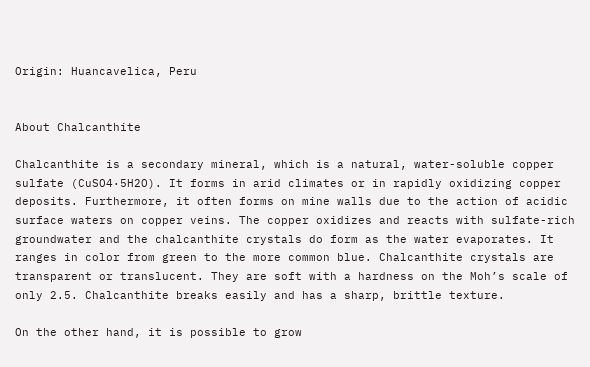Origin: Huancavelica, Peru


About Chalcanthite

Chalcanthite is a secondary mineral, which is a natural, water-soluble copper sulfate (CuSO4·5H2O). It forms in arid climates or in rapidly oxidizing copper deposits. Furthermore, it often forms on mine walls due to the action of acidic surface waters on copper veins. The copper oxidizes and reacts with sulfate-rich groundwater and the chalcanthite crystals do form as the water evaporates. It ranges in color from green to the more common blue. Chalcanthite crystals are transparent or translucent. They are soft with a hardness on the Moh’s scale of only 2.5. Chalcanthite breaks easily and has a sharp, brittle texture.

On the other hand, it is possible to grow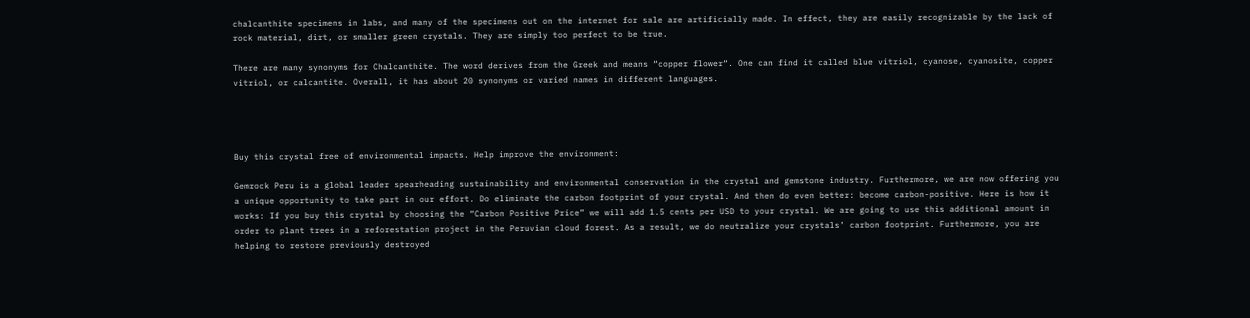chalcanthite specimens in labs, and many of the specimens out on the internet for sale are artificially made. In effect, they are easily recognizable by the lack of rock material, dirt, or smaller green crystals. They are simply too perfect to be true.

There are many synonyms for Chalcanthite. The word derives from the Greek and means “copper flower“. One can find it called blue vitriol, cyanose, cyanosite, copper vitriol, or calcantite. Overall, it has about 20 synonyms or varied names in different languages.




Buy this crystal free of environmental impacts. Help improve the environment:

Gemrock Peru is a global leader spearheading sustainability and environmental conservation in the crystal and gemstone industry. Furthermore, we are now offering you a unique opportunity to take part in our effort. Do eliminate the carbon footprint of your crystal. And then do even better: become carbon-positive. Here is how it works: If you buy this crystal by choosing the “Carbon Positive Price” we will add 1.5 cents per USD to your crystal. We are going to use this additional amount in order to plant trees in a reforestation project in the Peruvian cloud forest. As a result, we do neutralize your crystals’ carbon footprint. Furthermore, you are helping to restore previously destroyed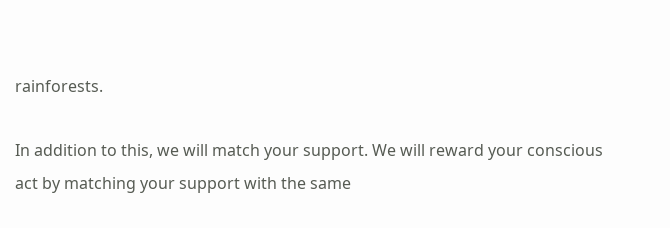rainforests.

In addition to this, we will match your support. We will reward your conscious act by matching your support with the same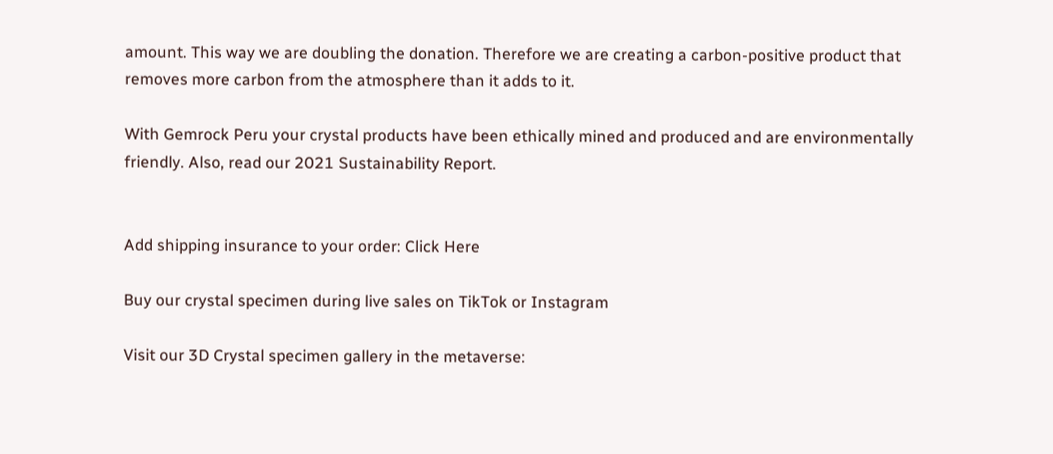amount. This way we are doubling the donation. Therefore we are creating a carbon-positive product that removes more carbon from the atmosphere than it adds to it.

With Gemrock Peru your crystal products have been ethically mined and produced and are environmentally friendly. Also, read our 2021 Sustainability Report.


Add shipping insurance to your order: Click Here

Buy our crystal specimen during live sales on TikTok or Instagram

Visit our 3D Crystal specimen gallery in the metaverse: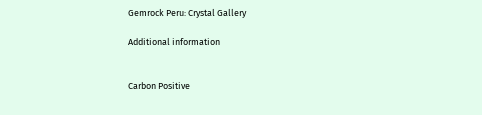Gemrock Peru: Crystal Gallery

Additional information


Carbon Positive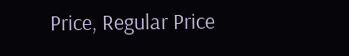Price, Regular Price